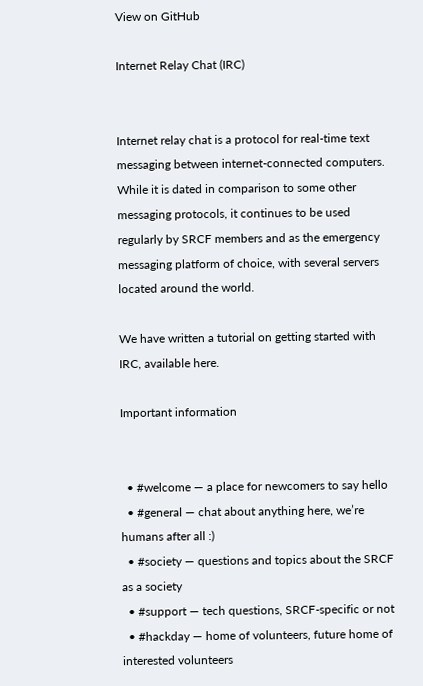View on GitHub

Internet Relay Chat (IRC)


Internet relay chat is a protocol for real-time text messaging between internet-connected computers. While it is dated in comparison to some other messaging protocols, it continues to be used regularly by SRCF members and as the emergency messaging platform of choice, with several servers located around the world.

We have written a tutorial on getting started with IRC, available here.

Important information


  • #welcome — a place for newcomers to say hello
  • #general — chat about anything here, we’re humans after all :)
  • #society — questions and topics about the SRCF as a society
  • #support — tech questions, SRCF-specific or not
  • #hackday — home of volunteers, future home of interested volunteers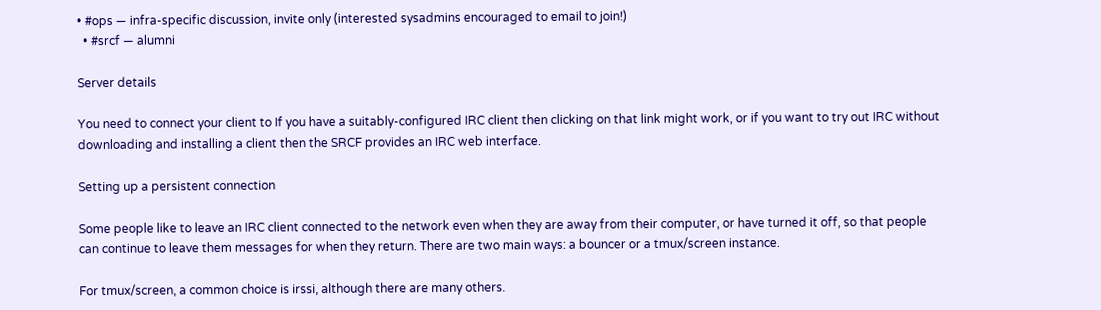• #ops — infra-specific discussion, invite only (interested sysadmins encouraged to email to join!)
  • #srcf — alumni

Server details

You need to connect your client to If you have a suitably-configured IRC client then clicking on that link might work, or if you want to try out IRC without downloading and installing a client then the SRCF provides an IRC web interface.

Setting up a persistent connection

Some people like to leave an IRC client connected to the network even when they are away from their computer, or have turned it off, so that people can continue to leave them messages for when they return. There are two main ways: a bouncer or a tmux/screen instance.

For tmux/screen, a common choice is irssi, although there are many others.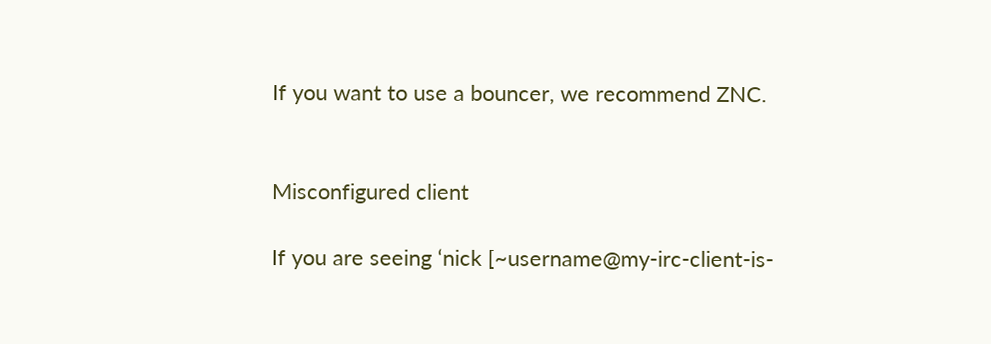If you want to use a bouncer, we recommend ZNC.


Misconfigured client

If you are seeing ‘nick [~username@my-irc-client-is-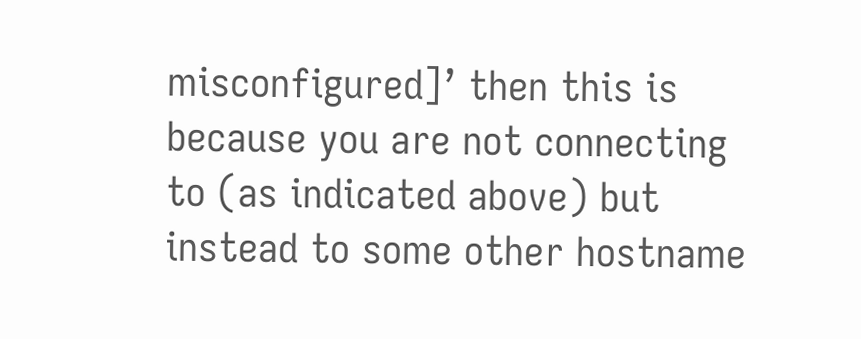misconfigured]’ then this is because you are not connecting to (as indicated above) but instead to some other hostname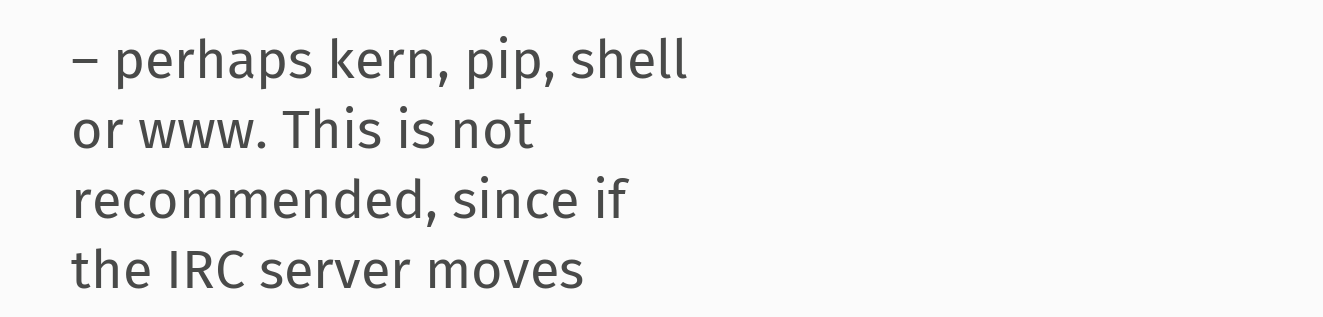– perhaps kern, pip, shell or www. This is not recommended, since if the IRC server moves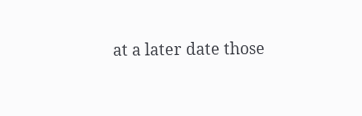at a later date those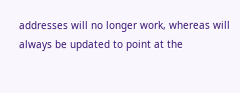addresses will no longer work, whereas will always be updated to point at the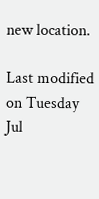new location.

Last modified on Tuesday Jul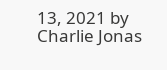13, 2021 by Charlie Jonas